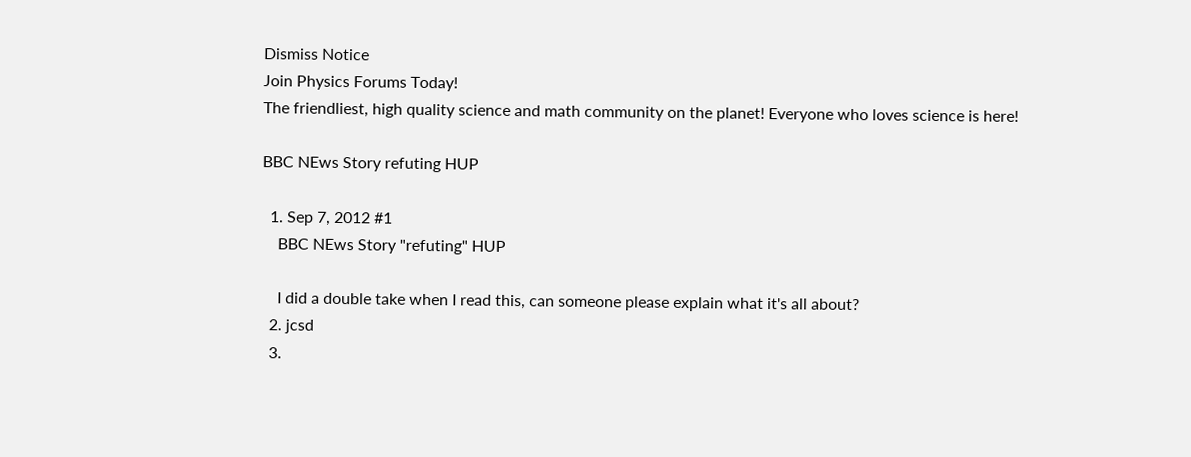Dismiss Notice
Join Physics Forums Today!
The friendliest, high quality science and math community on the planet! Everyone who loves science is here!

BBC NEws Story refuting HUP

  1. Sep 7, 2012 #1
    BBC NEws Story "refuting" HUP

    I did a double take when I read this, can someone please explain what it's all about?
  2. jcsd
  3.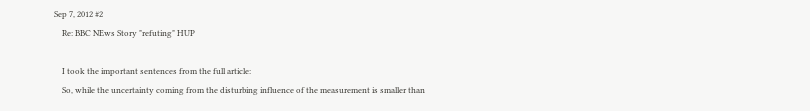Sep 7, 2012 #2
    Re: BBC NEws Story "refuting" HUP

    I took the important sentences from the full article:
    So, while the uncertainty coming from the disturbing influence of the measurement is smaller than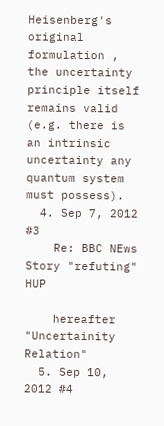Heisenberg's original formulation , the uncertainty principle itself remains valid (e.g. there is an intrinsic uncertainty any quantum system must possess).
  4. Sep 7, 2012 #3
    Re: BBC NEws Story "refuting" HUP

    hereafter "Uncertainity Relation"
  5. Sep 10, 2012 #4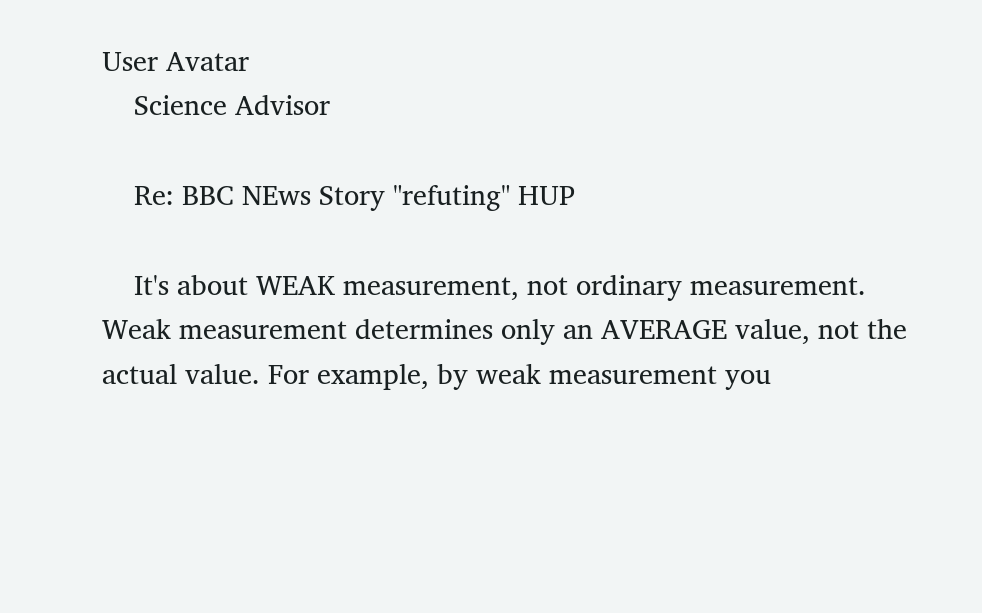User Avatar
    Science Advisor

    Re: BBC NEws Story "refuting" HUP

    It's about WEAK measurement, not ordinary measurement. Weak measurement determines only an AVERAGE value, not the actual value. For example, by weak measurement you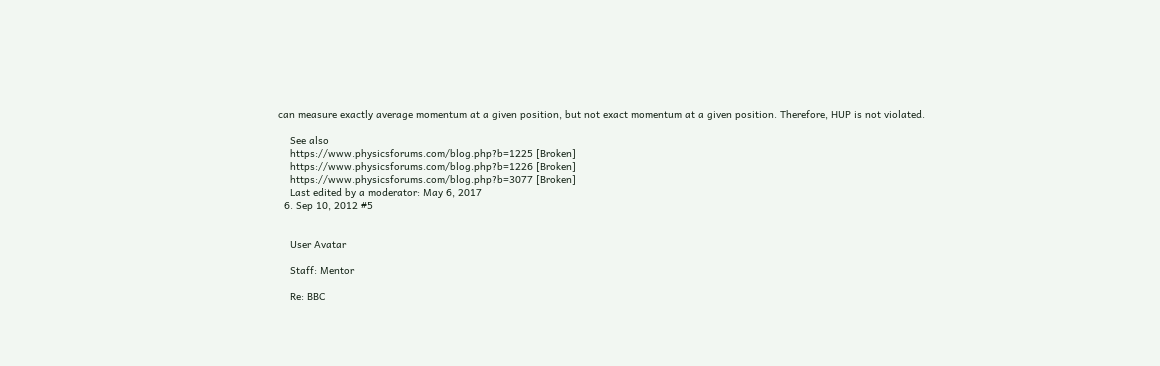can measure exactly average momentum at a given position, but not exact momentum at a given position. Therefore, HUP is not violated.

    See also
    https://www.physicsforums.com/blog.php?b=1225 [Broken]
    https://www.physicsforums.com/blog.php?b=1226 [Broken]
    https://www.physicsforums.com/blog.php?b=3077 [Broken]
    Last edited by a moderator: May 6, 2017
  6. Sep 10, 2012 #5


    User Avatar

    Staff: Mentor

    Re: BBC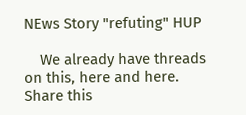NEws Story "refuting" HUP

    We already have threads on this, here and here.
Share this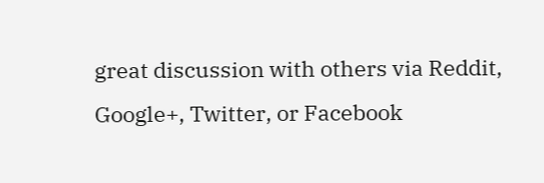great discussion with others via Reddit, Google+, Twitter, or Facebook